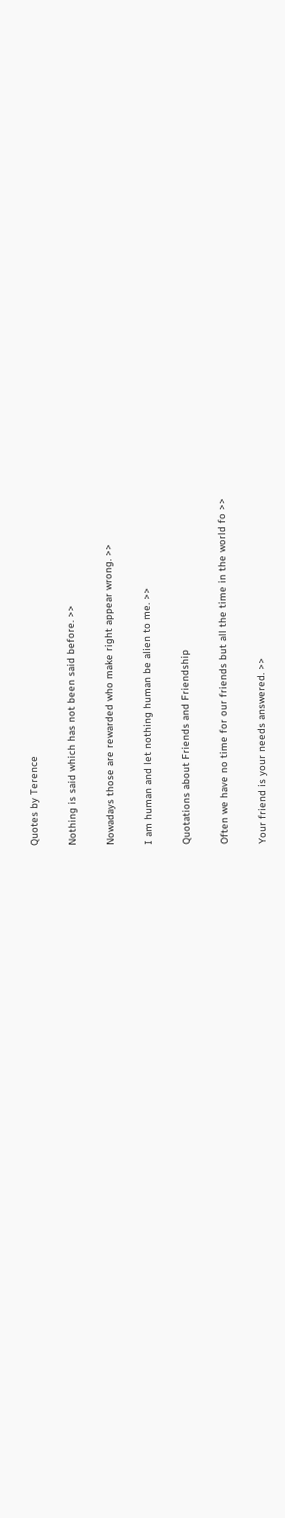Quotes by Terence

Nothing is said which has not been said before. >>

Nowadays those are rewarded who make right appear wrong. >>

I am human and let nothing human be alien to me. >>

Quotations about Friends and Friendship

Often we have no time for our friends but all the time in the world fo >>

Your friend is your needs answered. >>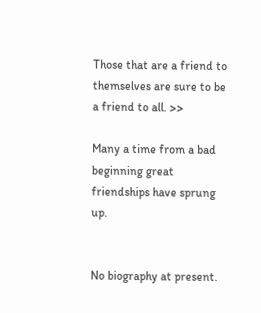Those that are a friend to themselves are sure to be a friend to all. >>

Many a time from a bad beginning great friendships have sprung up.


No biography at present.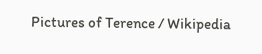Pictures of Terence / Wikipedia